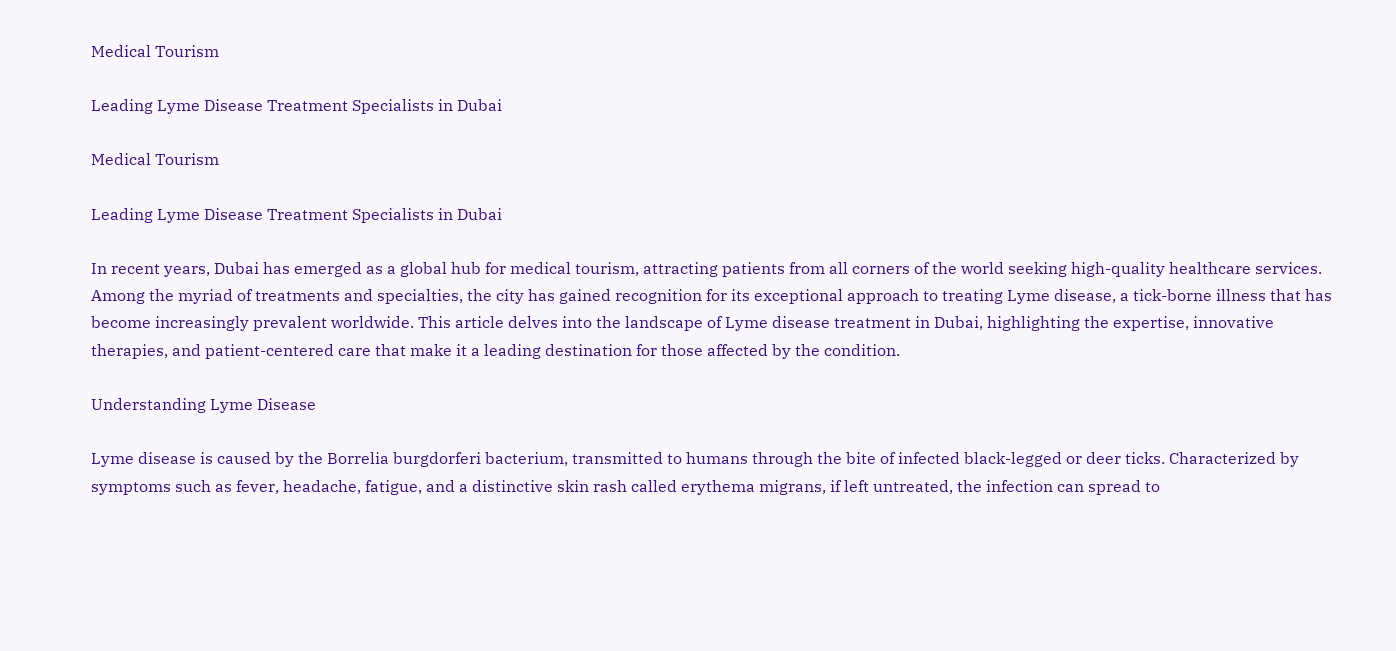Medical Tourism

Leading Lyme Disease Treatment Specialists in Dubai

Medical Tourism

Leading Lyme Disease Treatment Specialists in Dubai

In recent years, Dubai has emerged as a global hub for medical tourism, attracting patients from all corners of the world seeking high-quality healthcare services. Among the myriad of treatments and specialties, the city has gained recognition for its exceptional approach to treating Lyme disease, a tick-borne illness that has become increasingly prevalent worldwide. This article delves into the landscape of Lyme disease treatment in Dubai, highlighting the expertise, innovative therapies, and patient-centered care that make it a leading destination for those affected by the condition.

Understanding Lyme Disease

Lyme disease is caused by the Borrelia burgdorferi bacterium, transmitted to humans through the bite of infected black-legged or deer ticks. Characterized by symptoms such as fever, headache, fatigue, and a distinctive skin rash called erythema migrans, if left untreated, the infection can spread to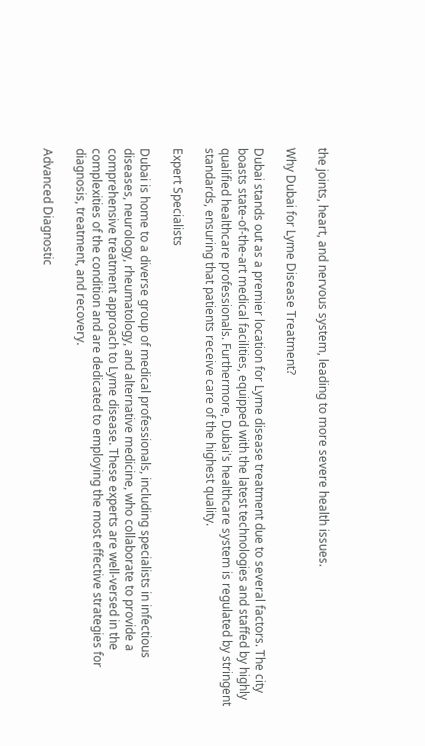the joints, heart, and nervous system, leading to more severe health issues.

Why Dubai for Lyme Disease Treatment?

Dubai stands out as a premier location for Lyme disease treatment due to several factors. The city boasts state-of-the-art medical facilities, equipped with the latest technologies and staffed by highly qualified healthcare professionals. Furthermore, Dubai's healthcare system is regulated by stringent standards, ensuring that patients receive care of the highest quality.

Expert Specialists

Dubai is home to a diverse group of medical professionals, including specialists in infectious diseases, neurology, rheumatology, and alternative medicine, who collaborate to provide a comprehensive treatment approach to Lyme disease. These experts are well-versed in the complexities of the condition and are dedicated to employing the most effective strategies for diagnosis, treatment, and recovery.

Advanced Diagnostic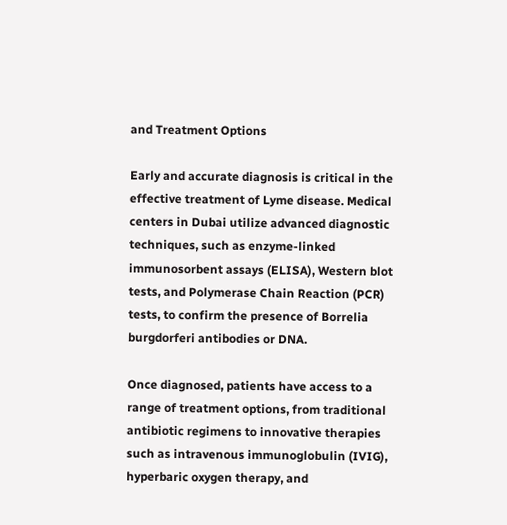and Treatment Options

Early and accurate diagnosis is critical in the effective treatment of Lyme disease. Medical centers in Dubai utilize advanced diagnostic techniques, such as enzyme-linked immunosorbent assays (ELISA), Western blot tests, and Polymerase Chain Reaction (PCR) tests, to confirm the presence of Borrelia burgdorferi antibodies or DNA.

Once diagnosed, patients have access to a range of treatment options, from traditional antibiotic regimens to innovative therapies such as intravenous immunoglobulin (IVIG), hyperbaric oxygen therapy, and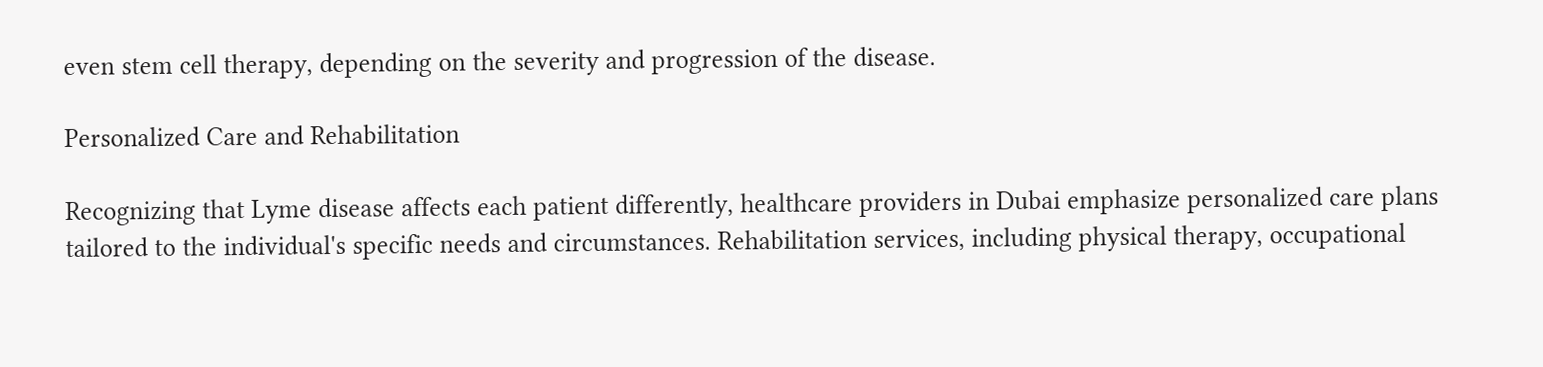even stem cell therapy, depending on the severity and progression of the disease.

Personalized Care and Rehabilitation

Recognizing that Lyme disease affects each patient differently, healthcare providers in Dubai emphasize personalized care plans tailored to the individual's specific needs and circumstances. Rehabilitation services, including physical therapy, occupational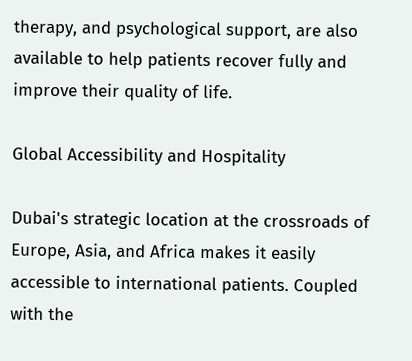therapy, and psychological support, are also available to help patients recover fully and improve their quality of life.

Global Accessibility and Hospitality

Dubai's strategic location at the crossroads of Europe, Asia, and Africa makes it easily accessible to international patients. Coupled with the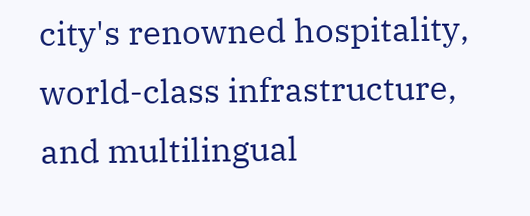city's renowned hospitality, world-class infrastructure, and multilingual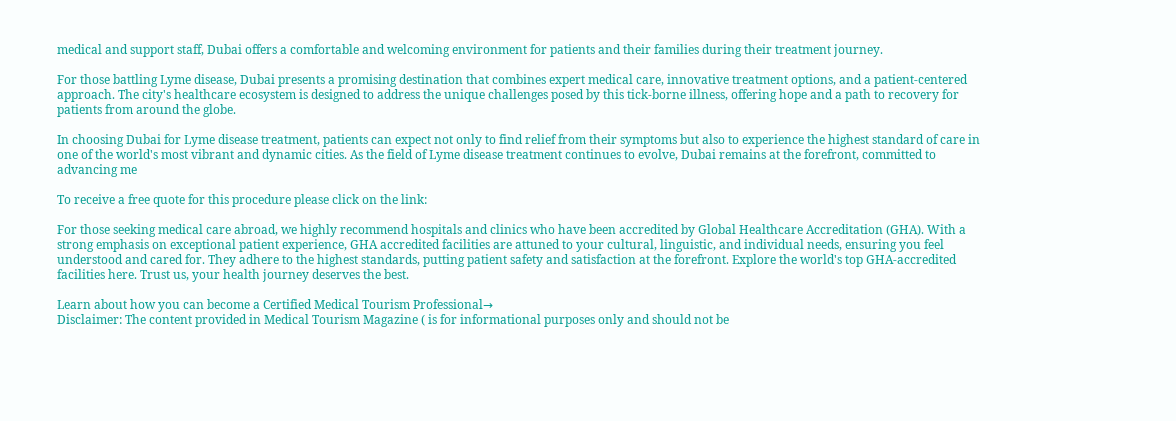medical and support staff, Dubai offers a comfortable and welcoming environment for patients and their families during their treatment journey.

For those battling Lyme disease, Dubai presents a promising destination that combines expert medical care, innovative treatment options, and a patient-centered approach. The city's healthcare ecosystem is designed to address the unique challenges posed by this tick-borne illness, offering hope and a path to recovery for patients from around the globe.

In choosing Dubai for Lyme disease treatment, patients can expect not only to find relief from their symptoms but also to experience the highest standard of care in one of the world's most vibrant and dynamic cities. As the field of Lyme disease treatment continues to evolve, Dubai remains at the forefront, committed to advancing me

To receive a free quote for this procedure please click on the link:

For those seeking medical care abroad, we highly recommend hospitals and clinics who have been accredited by Global Healthcare Accreditation (GHA). With a strong emphasis on exceptional patient experience, GHA accredited facilities are attuned to your cultural, linguistic, and individual needs, ensuring you feel understood and cared for. They adhere to the highest standards, putting patient safety and satisfaction at the forefront. Explore the world's top GHA-accredited facilities here. Trust us, your health journey deserves the best.

Learn about how you can become a Certified Medical Tourism Professional→
Disclaimer: The content provided in Medical Tourism Magazine ( is for informational purposes only and should not be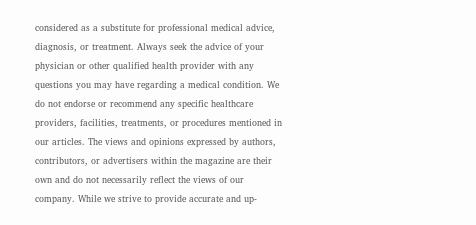considered as a substitute for professional medical advice, diagnosis, or treatment. Always seek the advice of your physician or other qualified health provider with any questions you may have regarding a medical condition. We do not endorse or recommend any specific healthcare providers, facilities, treatments, or procedures mentioned in our articles. The views and opinions expressed by authors, contributors, or advertisers within the magazine are their own and do not necessarily reflect the views of our company. While we strive to provide accurate and up-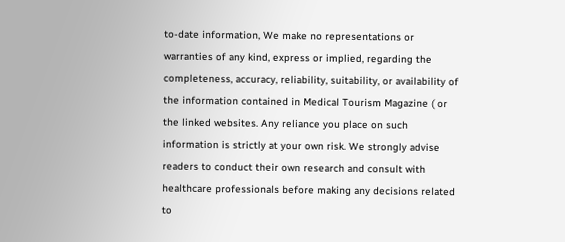to-date information, We make no representations or warranties of any kind, express or implied, regarding the completeness, accuracy, reliability, suitability, or availability of the information contained in Medical Tourism Magazine ( or the linked websites. Any reliance you place on such information is strictly at your own risk. We strongly advise readers to conduct their own research and consult with healthcare professionals before making any decisions related to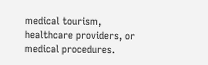medical tourism, healthcare providers, or medical procedures.